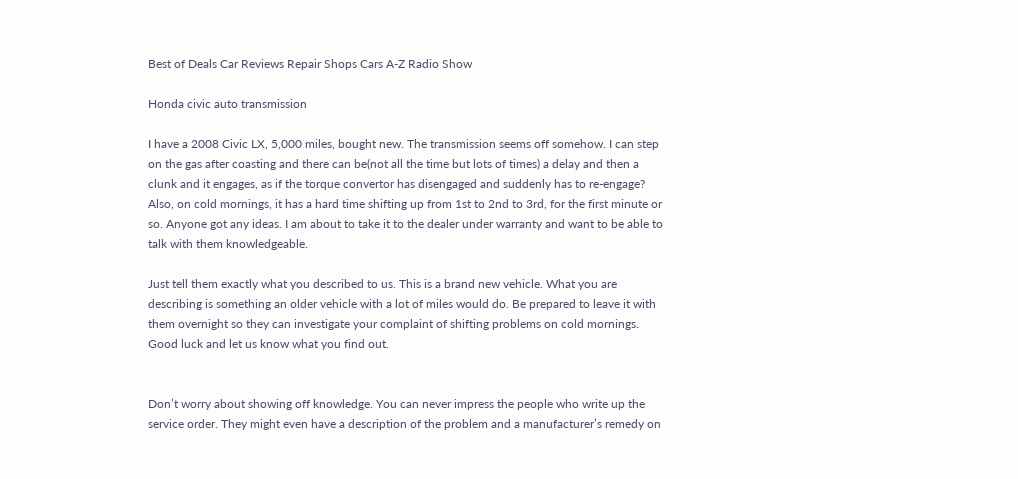Best of Deals Car Reviews Repair Shops Cars A-Z Radio Show

Honda civic auto transmission

I have a 2008 Civic LX, 5,000 miles, bought new. The transmission seems off somehow. I can step on the gas after coasting and there can be(not all the time but lots of times) a delay and then a clunk and it engages, as if the torque convertor has disengaged and suddenly has to re-engage? Also, on cold mornings, it has a hard time shifting up from 1st to 2nd to 3rd, for the first minute or so. Anyone got any ideas. I am about to take it to the dealer under warranty and want to be able to talk with them knowledgeable.

Just tell them exactly what you described to us. This is a brand new vehicle. What you are describing is something an older vehicle with a lot of miles would do. Be prepared to leave it with them overnight so they can investigate your complaint of shifting problems on cold mornings. Good luck and let us know what you find out.


Don’t worry about showing off knowledge. You can never impress the people who write up the service order. They might even have a description of the problem and a manufacturer’s remedy on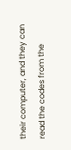their computer, and they can read the codes from the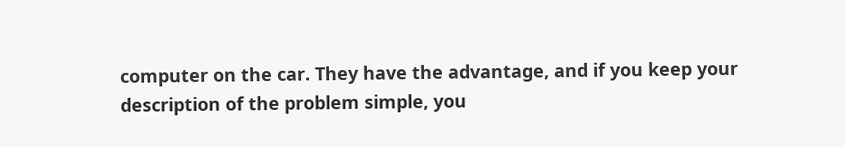computer on the car. They have the advantage, and if you keep your description of the problem simple, you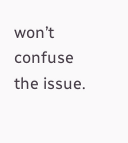won’t confuse the issue.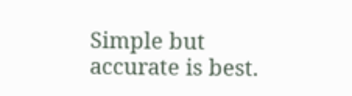Simple but accurate is best.